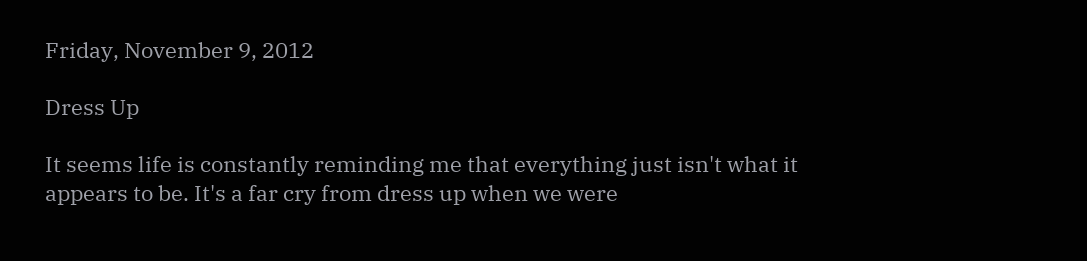Friday, November 9, 2012

Dress Up

It seems life is constantly reminding me that everything just isn't what it appears to be. It's a far cry from dress up when we were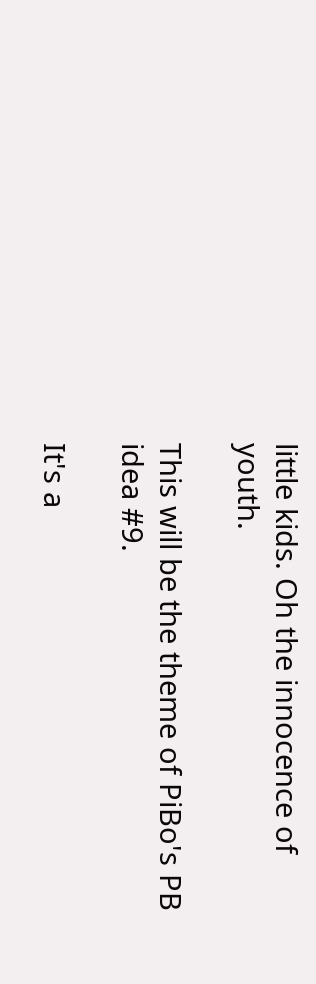little kids. Oh the innocence of youth.

This will be the theme of PiBo's PB idea #9.

It's a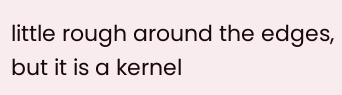little rough around the edges, but it is a kernel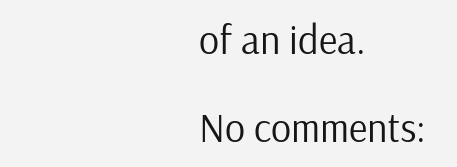of an idea.

No comments: